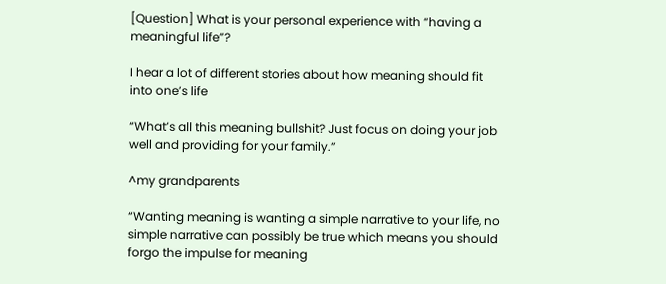[Question] What is your personal experience with “having a meaningful life”?

I hear a lot of different stories about how meaning should fit into one’s life

“What’s all this meaning bullshit? Just focus on doing your job well and providing for your family.”

^my grandparents

“Wanting meaning is wanting a simple narrative to your life, no simple narrative can possibly be true which means you should forgo the impulse for meaning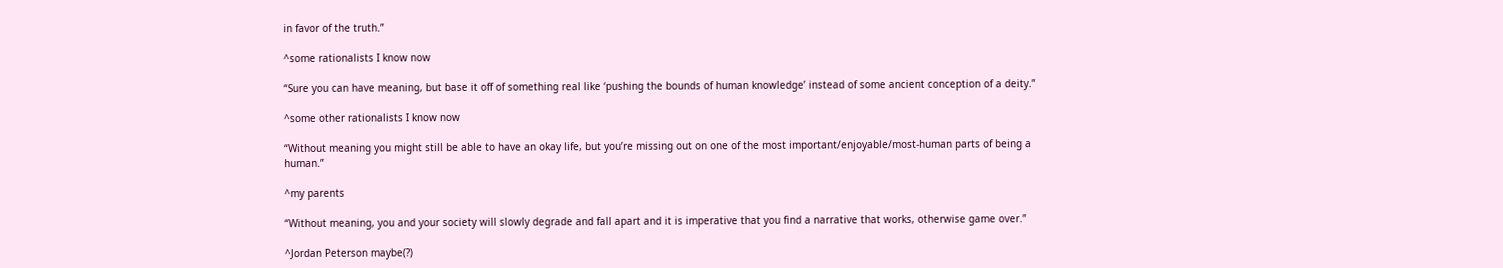in favor of the truth.”

^some rationalists I know now

“Sure you can have meaning, but base it off of something real like ‘pushing the bounds of human knowledge’ instead of some ancient conception of a deity.”

^some other rationalists I know now

“Without meaning you might still be able to have an okay life, but you’re missing out on one of the most important/enjoyable/most-human parts of being a human.”

^my parents

“Without meaning, you and your society will slowly degrade and fall apart and it is imperative that you find a narrative that works, otherwise game over.”

^Jordan Peterson maybe(?)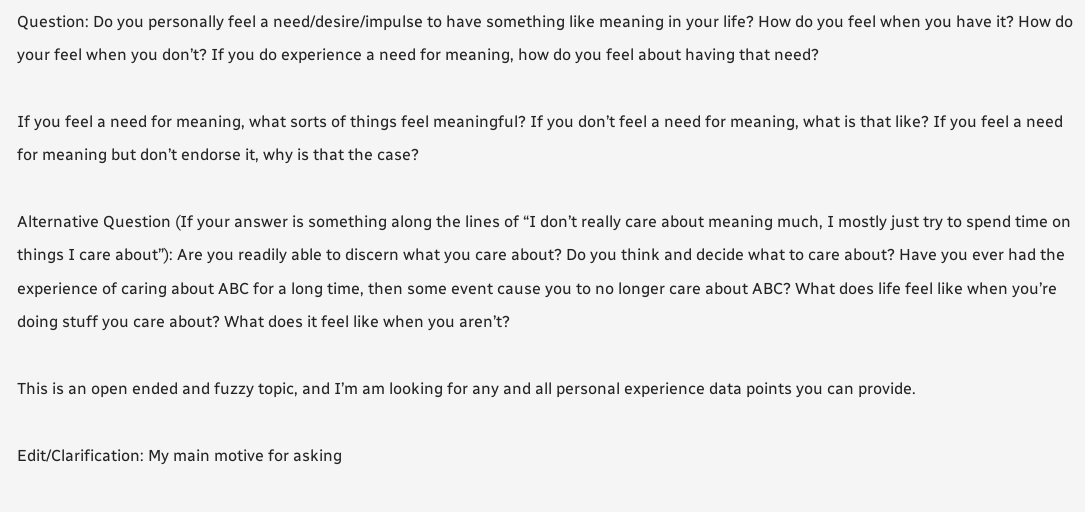Question: Do you personally feel a need/desire/impulse to have something like meaning in your life? How do you feel when you have it? How do your feel when you don’t? If you do experience a need for meaning, how do you feel about having that need?

If you feel a need for meaning, what sorts of things feel meaningful? If you don’t feel a need for meaning, what is that like? If you feel a need for meaning but don’t endorse it, why is that the case?

Alternative Question (If your answer is something along the lines of “I don’t really care about meaning much, I mostly just try to spend time on things I care about”): Are you readily able to discern what you care about? Do you think and decide what to care about? Have you ever had the experience of caring about ABC for a long time, then some event cause you to no longer care about ABC? What does life feel like when you’re doing stuff you care about? What does it feel like when you aren’t?

This is an open ended and fuzzy topic, and I’m am looking for any and all personal experience data points you can provide.

Edit/Clarification: My main motive for asking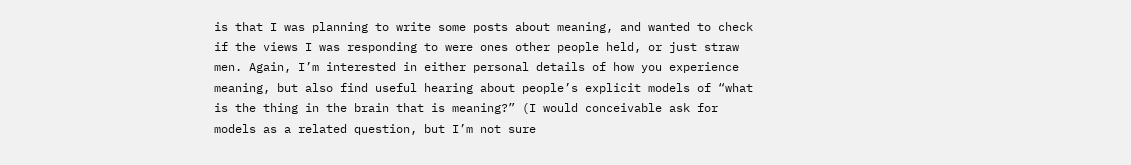is that I was planning to write some posts about meaning, and wanted to check if the views I was responding to were ones other people held, or just straw men. Again, I’m interested in either personal details of how you experience meaning, but also find useful hearing about people’s explicit models of “what is the thing in the brain that is meaning?” (I would conceivable ask for models as a related question, but I’m not sure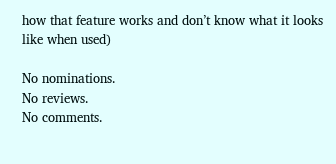how that feature works and don’t know what it looks like when used)

No nominations.
No reviews.
No comments.